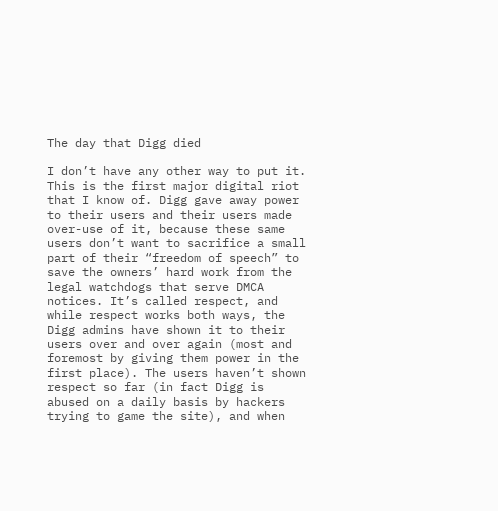The day that Digg died

I don’t have any other way to put it. This is the first major digital riot that I know of. Digg gave away power to their users and their users made over-use of it, because these same users don’t want to sacrifice a small part of their “freedom of speech” to save the owners’ hard work from the legal watchdogs that serve DMCA notices. It’s called respect, and while respect works both ways, the Digg admins have shown it to their users over and over again (most and foremost by giving them power in the first place). The users haven’t shown respect so far (in fact Digg is abused on a daily basis by hackers trying to game the site), and when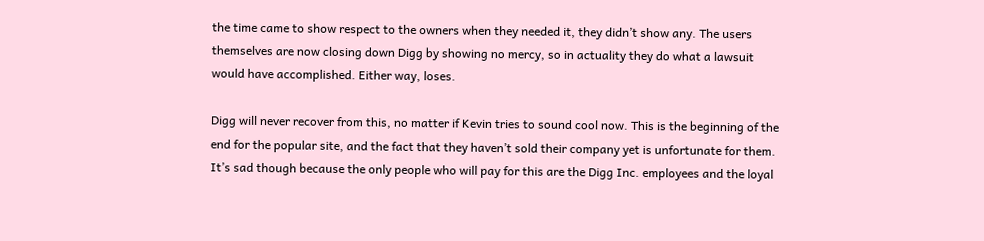the time came to show respect to the owners when they needed it, they didn’t show any. The users themselves are now closing down Digg by showing no mercy, so in actuality they do what a lawsuit would have accomplished. Either way, loses.

Digg will never recover from this, no matter if Kevin tries to sound cool now. This is the beginning of the end for the popular site, and the fact that they haven’t sold their company yet is unfortunate for them. It’s sad though because the only people who will pay for this are the Digg Inc. employees and the loyal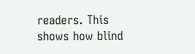readers. This shows how blind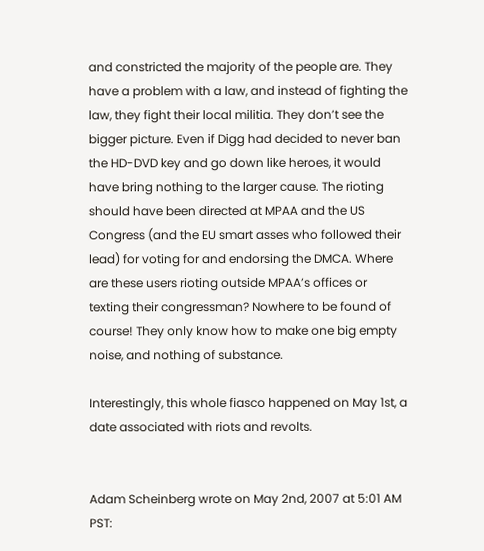and constricted the majority of the people are. They have a problem with a law, and instead of fighting the law, they fight their local militia. They don’t see the bigger picture. Even if Digg had decided to never ban the HD-DVD key and go down like heroes, it would have bring nothing to the larger cause. The rioting should have been directed at MPAA and the US Congress (and the EU smart asses who followed their lead) for voting for and endorsing the DMCA. Where are these users rioting outside MPAA’s offices or texting their congressman? Nowhere to be found of course! They only know how to make one big empty noise, and nothing of substance.

Interestingly, this whole fiasco happened on May 1st, a date associated with riots and revolts.


Adam Scheinberg wrote on May 2nd, 2007 at 5:01 AM PST: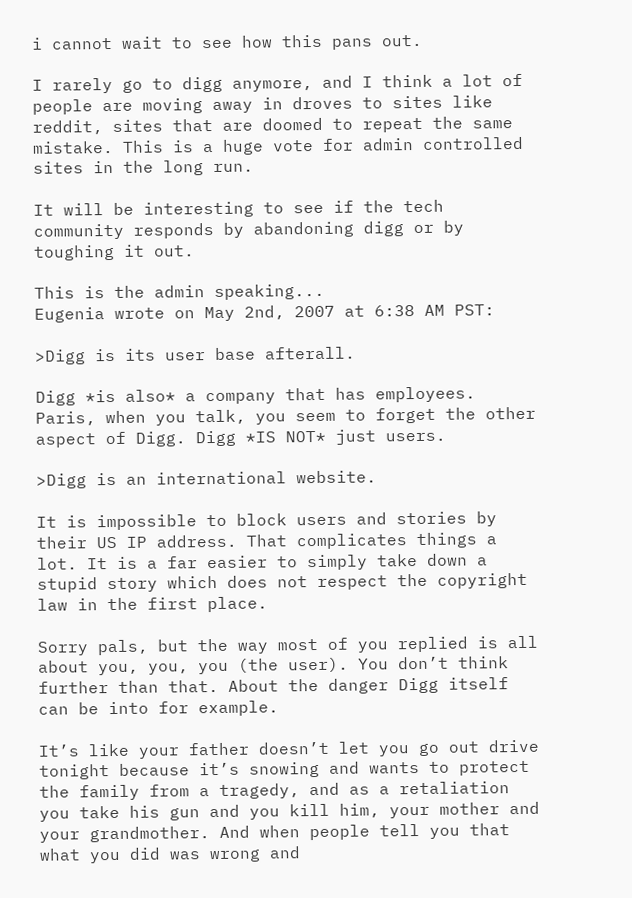i cannot wait to see how this pans out.

I rarely go to digg anymore, and I think a lot of people are moving away in droves to sites like reddit, sites that are doomed to repeat the same mistake. This is a huge vote for admin controlled sites in the long run.

It will be interesting to see if the tech community responds by abandoning digg or by toughing it out.

This is the admin speaking...
Eugenia wrote on May 2nd, 2007 at 6:38 AM PST:

>Digg is its user base afterall.

Digg *is also* a company that has employees. Paris, when you talk, you seem to forget the other aspect of Digg. Digg *IS NOT* just users.

>Digg is an international website.

It is impossible to block users and stories by their US IP address. That complicates things a lot. It is a far easier to simply take down a stupid story which does not respect the copyright law in the first place.

Sorry pals, but the way most of you replied is all about you, you, you (the user). You don’t think further than that. About the danger Digg itself can be into for example.

It’s like your father doesn’t let you go out drive tonight because it’s snowing and wants to protect the family from a tragedy, and as a retaliation you take his gun and you kill him, your mother and your grandmother. And when people tell you that what you did was wrong and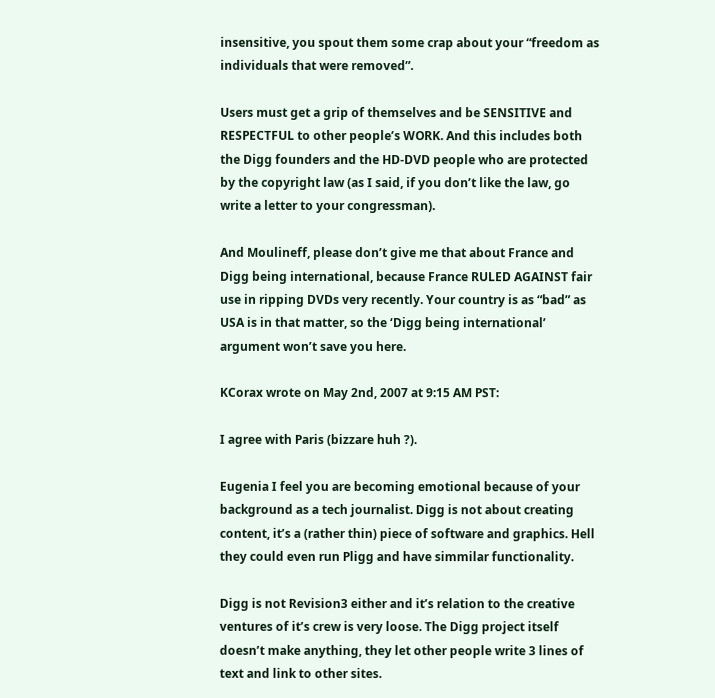insensitive, you spout them some crap about your “freedom as individuals that were removed”.

Users must get a grip of themselves and be SENSITIVE and RESPECTFUL to other people’s WORK. And this includes both the Digg founders and the HD-DVD people who are protected by the copyright law (as I said, if you don’t like the law, go write a letter to your congressman).

And Moulineff, please don’t give me that about France and Digg being international, because France RULED AGAINST fair use in ripping DVDs very recently. Your country is as “bad” as USA is in that matter, so the ‘Digg being international’ argument won’t save you here.

KCorax wrote on May 2nd, 2007 at 9:15 AM PST:

I agree with Paris (bizzare huh ?).

Eugenia I feel you are becoming emotional because of your background as a tech journalist. Digg is not about creating content, it’s a (rather thin) piece of software and graphics. Hell they could even run Pligg and have simmilar functionality.

Digg is not Revision3 either and it’s relation to the creative ventures of it’s crew is very loose. The Digg project itself doesn’t make anything, they let other people write 3 lines of text and link to other sites.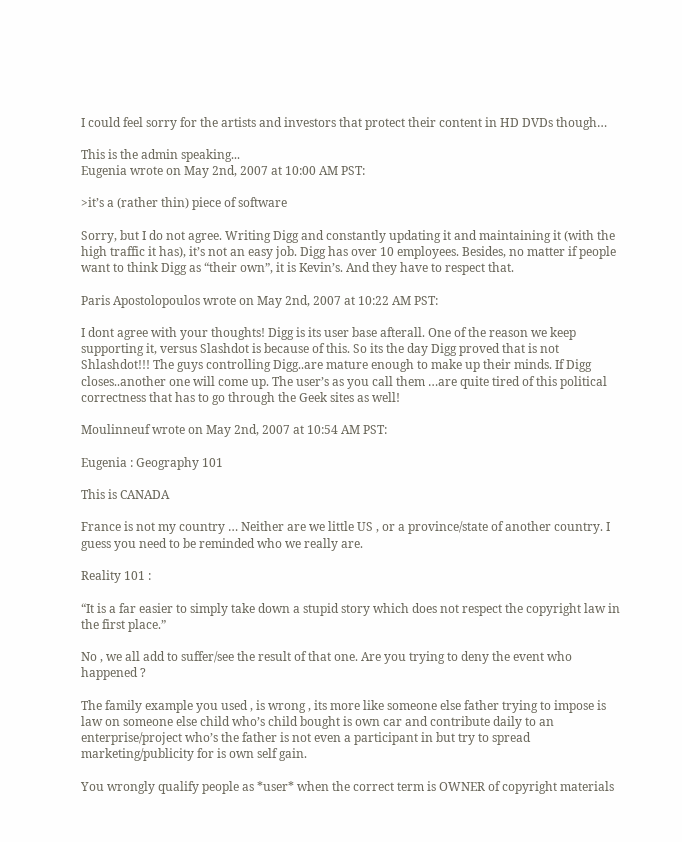I could feel sorry for the artists and investors that protect their content in HD DVDs though…

This is the admin speaking...
Eugenia wrote on May 2nd, 2007 at 10:00 AM PST:

>it’s a (rather thin) piece of software

Sorry, but I do not agree. Writing Digg and constantly updating it and maintaining it (with the high traffic it has), it’s not an easy job. Digg has over 10 employees. Besides, no matter if people want to think Digg as “their own”, it is Kevin’s. And they have to respect that.

Paris Apostolopoulos wrote on May 2nd, 2007 at 10:22 AM PST:

I dont agree with your thoughts! Digg is its user base afterall. One of the reason we keep supporting it, versus Slashdot is because of this. So its the day Digg proved that is not Shlashdot!!! The guys controlling Digg..are mature enough to make up their minds. If Digg closes..another one will come up. The user’s as you call them …are quite tired of this political correctness that has to go through the Geek sites as well!

Moulinneuf wrote on May 2nd, 2007 at 10:54 AM PST:

Eugenia : Geography 101

This is CANADA

France is not my country … Neither are we little US , or a province/state of another country. I guess you need to be reminded who we really are.

Reality 101 :

“It is a far easier to simply take down a stupid story which does not respect the copyright law in the first place.”

No , we all add to suffer/see the result of that one. Are you trying to deny the event who happened ?

The family example you used , is wrong , its more like someone else father trying to impose is law on someone else child who’s child bought is own car and contribute daily to an enterprise/project who’s the father is not even a participant in but try to spread marketing/publicity for is own self gain.

You wrongly qualify people as *user* when the correct term is OWNER of copyright materials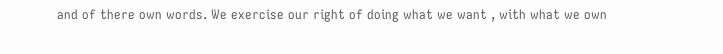and of there own words. We exercise our right of doing what we want , with what we own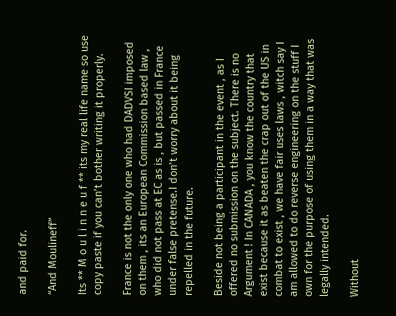and paid for.

“And Moulineff”

Its ** M o u l i n n e u f ** its my real life name so use copy paste if you can’t bother writing it properly.

France is not the only one who had DADVSI imposed on them , its an European Commission based law , who did not pass at EC as is , but passed in France under false pretense.I don’t worry about it being repelled in the future.

Beside not being a participant in the event , as I offered no submission on the subject. There is no Argument ! In CANADA , you know the country that exist because it as beaten the crap out of the US in combat to exist , we have fair uses laws , witch say I am allowed to do reverse engineering on the stuff I own for the purpose of using them in a way that was legally intended.

Without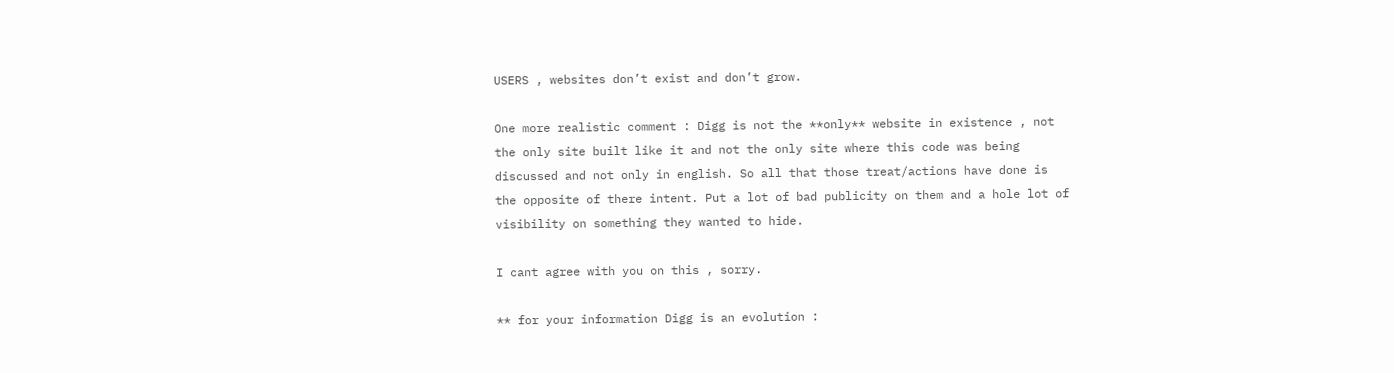USERS , websites don’t exist and don’t grow.

One more realistic comment : Digg is not the **only** website in existence , not the only site built like it and not the only site where this code was being discussed and not only in english. So all that those treat/actions have done is the opposite of there intent. Put a lot of bad publicity on them and a hole lot of visibility on something they wanted to hide.

I cant agree with you on this , sorry.

** for your information Digg is an evolution :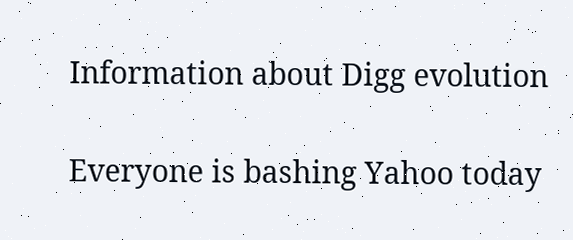Information about Digg evolution

Everyone is bashing Yahoo today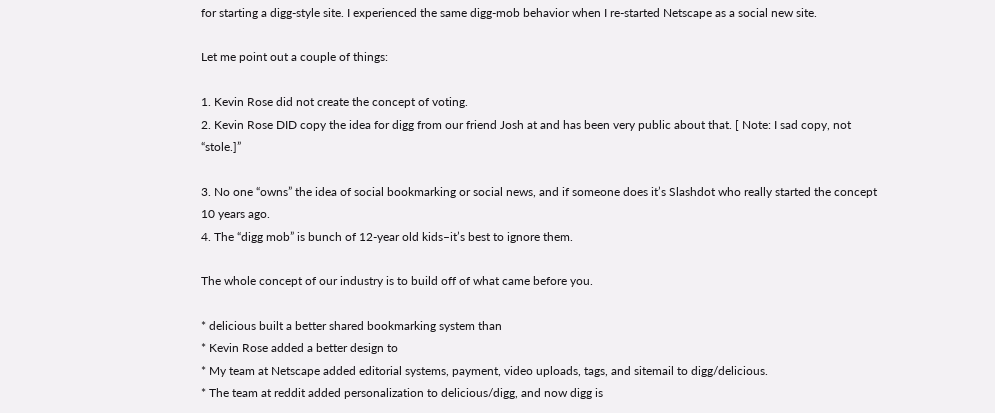for starting a digg-style site. I experienced the same digg-mob behavior when I re-started Netscape as a social new site.

Let me point out a couple of things:

1. Kevin Rose did not create the concept of voting.
2. Kevin Rose DID copy the idea for digg from our friend Josh at and has been very public about that. [ Note: I sad copy, not “stole.]”

3. No one “owns” the idea of social bookmarking or social news, and if someone does it’s Slashdot who really started the concept 10 years ago.
4. The “digg mob” is bunch of 12-year old kids–it’s best to ignore them.

The whole concept of our industry is to build off of what came before you.

* delicious built a better shared bookmarking system than
* Kevin Rose added a better design to
* My team at Netscape added editorial systems, payment, video uploads, tags, and sitemail to digg/delicious.
* The team at reddit added personalization to delicious/digg, and now digg is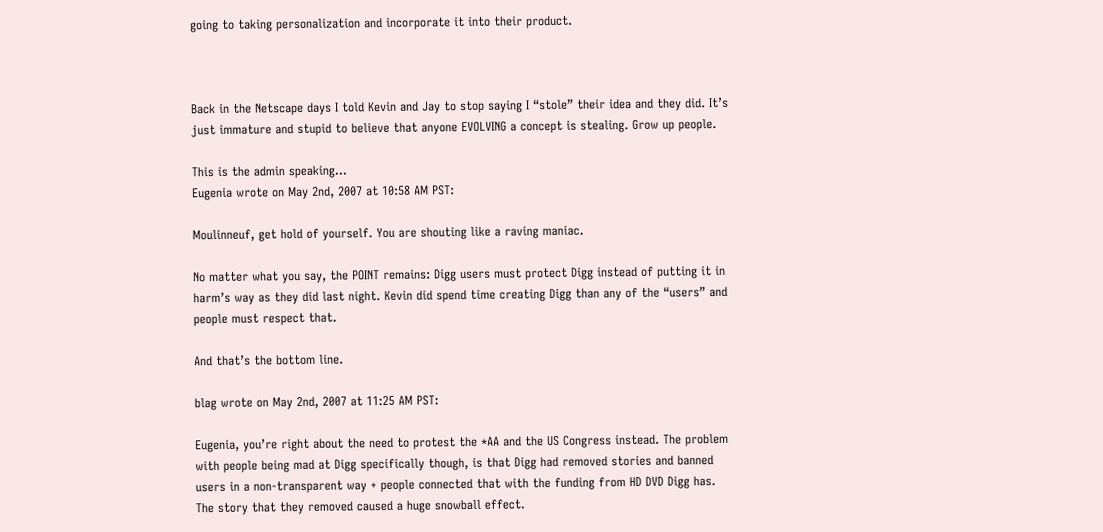going to taking personalization and incorporate it into their product.



Back in the Netscape days I told Kevin and Jay to stop saying I “stole” their idea and they did. It’s just immature and stupid to believe that anyone EVOLVING a concept is stealing. Grow up people.

This is the admin speaking...
Eugenia wrote on May 2nd, 2007 at 10:58 AM PST:

Moulinneuf, get hold of yourself. You are shouting like a raving maniac.

No matter what you say, the POINT remains: Digg users must protect Digg instead of putting it in harm’s way as they did last night. Kevin did spend time creating Digg than any of the “users” and people must respect that.

And that’s the bottom line.

blag wrote on May 2nd, 2007 at 11:25 AM PST:

Eugenia, you’re right about the need to protest the *AA and the US Congress instead. The problem with people being mad at Digg specifically though, is that Digg had removed stories and banned users in a non-transparent way + people connected that with the funding from HD DVD Digg has. The story that they removed caused a huge snowball effect.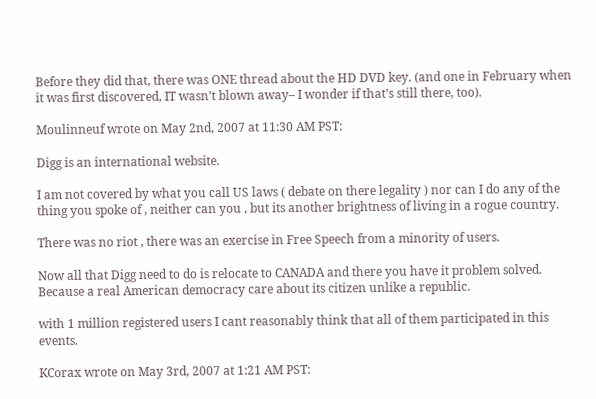Before they did that, there was ONE thread about the HD DVD key. (and one in February when it was first discovered, IT wasn’t blown away– I wonder if that’s still there, too).

Moulinneuf wrote on May 2nd, 2007 at 11:30 AM PST:

Digg is an international website.

I am not covered by what you call US laws ( debate on there legality ) nor can I do any of the thing you spoke of , neither can you , but its another brightness of living in a rogue country.

There was no riot , there was an exercise in Free Speech from a minority of users.

Now all that Digg need to do is relocate to CANADA and there you have it problem solved. Because a real American democracy care about its citizen unlike a republic.

with 1 million registered users I cant reasonably think that all of them participated in this events.

KCorax wrote on May 3rd, 2007 at 1:21 AM PST: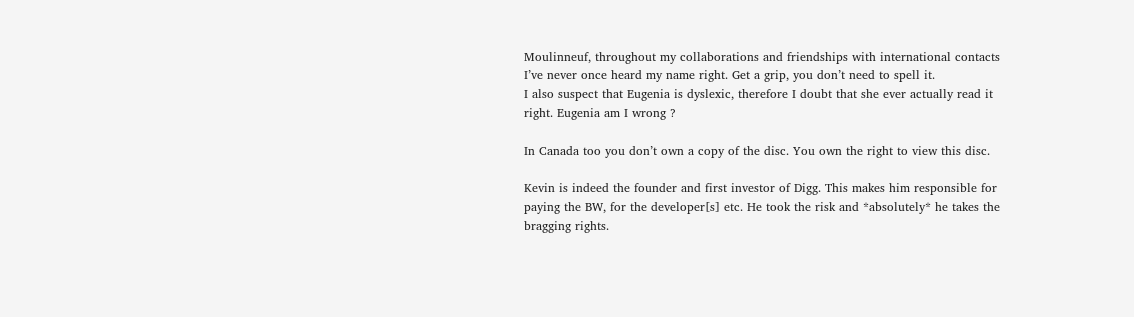Moulinneuf, throughout my collaborations and friendships with international contacts I’ve never once heard my name right. Get a grip, you don’t need to spell it.
I also suspect that Eugenia is dyslexic, therefore I doubt that she ever actually read it right. Eugenia am I wrong ?

In Canada too you don’t own a copy of the disc. You own the right to view this disc.

Kevin is indeed the founder and first investor of Digg. This makes him responsible for paying the BW, for the developer[s] etc. He took the risk and *absolutely* he takes the bragging rights.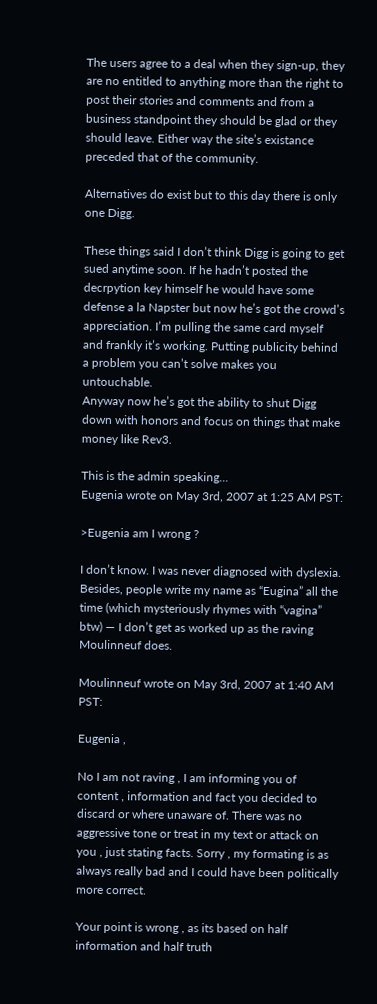The users agree to a deal when they sign-up, they are no entitled to anything more than the right to post their stories and comments and from a business standpoint they should be glad or they should leave. Either way the site’s existance preceded that of the community.

Alternatives do exist but to this day there is only one Digg.

These things said I don’t think Digg is going to get sued anytime soon. If he hadn’t posted the decrpytion key himself he would have some defense a la Napster but now he’s got the crowd’s appreciation. I’m pulling the same card myself and frankly it’s working. Putting publicity behind a problem you can’t solve makes you untouchable.
Anyway now he’s got the ability to shut Digg down with honors and focus on things that make money like Rev3.

This is the admin speaking...
Eugenia wrote on May 3rd, 2007 at 1:25 AM PST:

>Eugenia am I wrong ?

I don’t know. I was never diagnosed with dyslexia. Besides, people write my name as “Eugina” all the time (which mysteriously rhymes with “vagina” btw) — I don’t get as worked up as the raving Moulinneuf does.

Moulinneuf wrote on May 3rd, 2007 at 1:40 AM PST:

Eugenia ,

No I am not raving , I am informing you of content , information and fact you decided to discard or where unaware of. There was no aggressive tone or treat in my text or attack on you , just stating facts. Sorry , my formating is as always really bad and I could have been politically more correct.

Your point is wrong , as its based on half information and half truth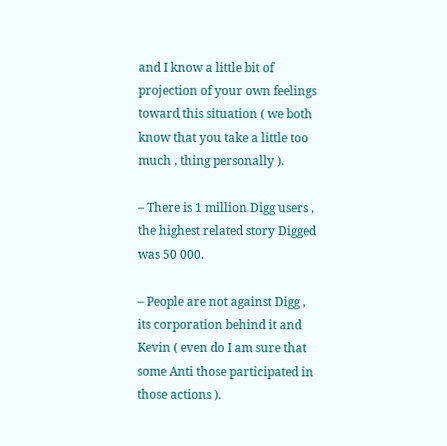and I know a little bit of projection of your own feelings toward this situation ( we both know that you take a little too much , thing personally ).

– There is 1 million Digg users , the highest related story Digged was 50 000.

– People are not against Digg , its corporation behind it and Kevin ( even do I am sure that some Anti those participated in those actions ).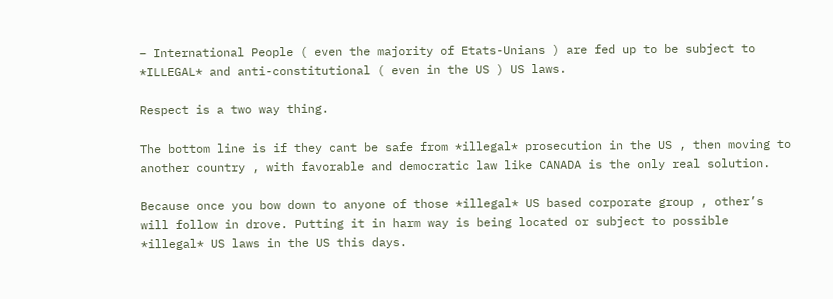– International People ( even the majority of Etats-Unians ) are fed up to be subject to *ILLEGAL* and anti-constitutional ( even in the US ) US laws.

Respect is a two way thing.

The bottom line is if they cant be safe from *illegal* prosecution in the US , then moving to another country , with favorable and democratic law like CANADA is the only real solution.

Because once you bow down to anyone of those *illegal* US based corporate group , other’s will follow in drove. Putting it in harm way is being located or subject to possible *illegal* US laws in the US this days.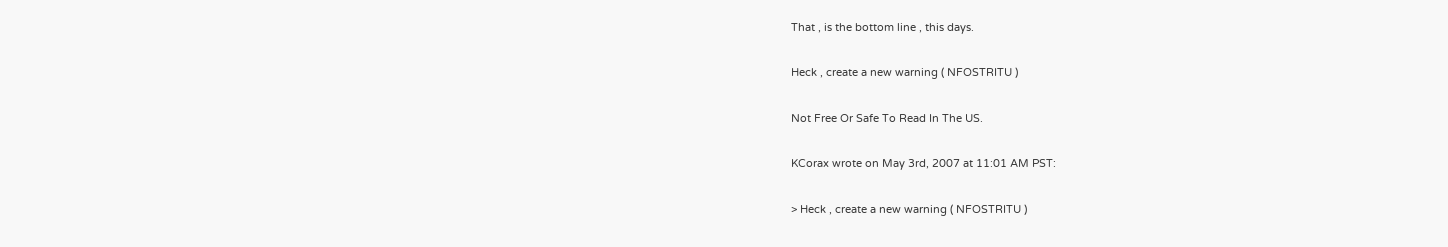That , is the bottom line , this days.

Heck , create a new warning ( NFOSTRITU )

Not Free Or Safe To Read In The US.

KCorax wrote on May 3rd, 2007 at 11:01 AM PST:

> Heck , create a new warning ( NFOSTRITU )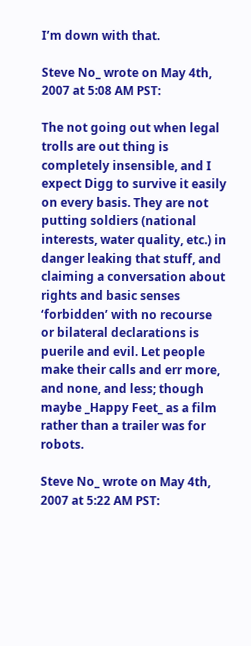I’m down with that.

Steve No_ wrote on May 4th, 2007 at 5:08 AM PST:

The not going out when legal trolls are out thing is completely insensible, and I expect Digg to survive it easily on every basis. They are not putting soldiers (national interests, water quality, etc.) in danger leaking that stuff, and claiming a conversation about rights and basic senses ‘forbidden’ with no recourse or bilateral declarations is puerile and evil. Let people make their calls and err more, and none, and less; though maybe _Happy Feet_ as a film rather than a trailer was for robots.

Steve No_ wrote on May 4th, 2007 at 5:22 AM PST: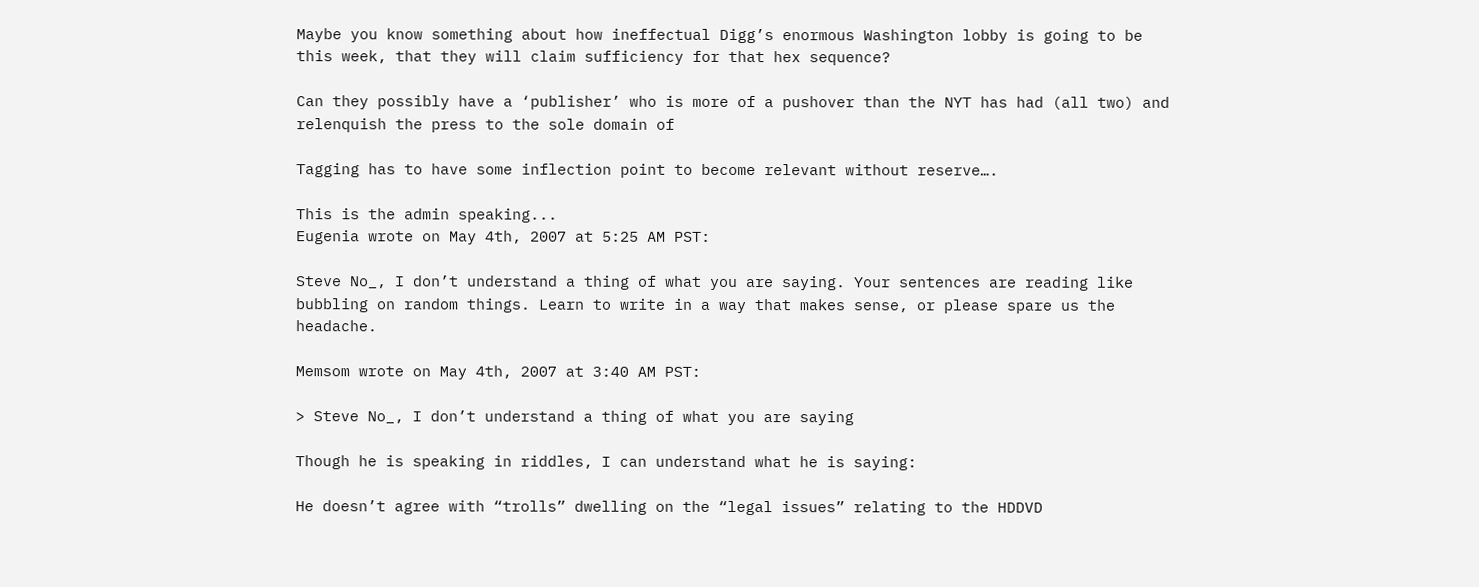Maybe you know something about how ineffectual Digg’s enormous Washington lobby is going to be this week, that they will claim sufficiency for that hex sequence?

Can they possibly have a ‘publisher’ who is more of a pushover than the NYT has had (all two) and relenquish the press to the sole domain of

Tagging has to have some inflection point to become relevant without reserve….

This is the admin speaking...
Eugenia wrote on May 4th, 2007 at 5:25 AM PST:

Steve No_, I don’t understand a thing of what you are saying. Your sentences are reading like bubbling on random things. Learn to write in a way that makes sense, or please spare us the headache.

Memsom wrote on May 4th, 2007 at 3:40 AM PST:

> Steve No_, I don’t understand a thing of what you are saying

Though he is speaking in riddles, I can understand what he is saying:

He doesn’t agree with “trolls” dwelling on the “legal issues” relating to the HDDVD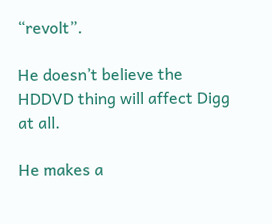“revolt”.

He doesn’t believe the HDDVD thing will affect Digg at all.

He makes a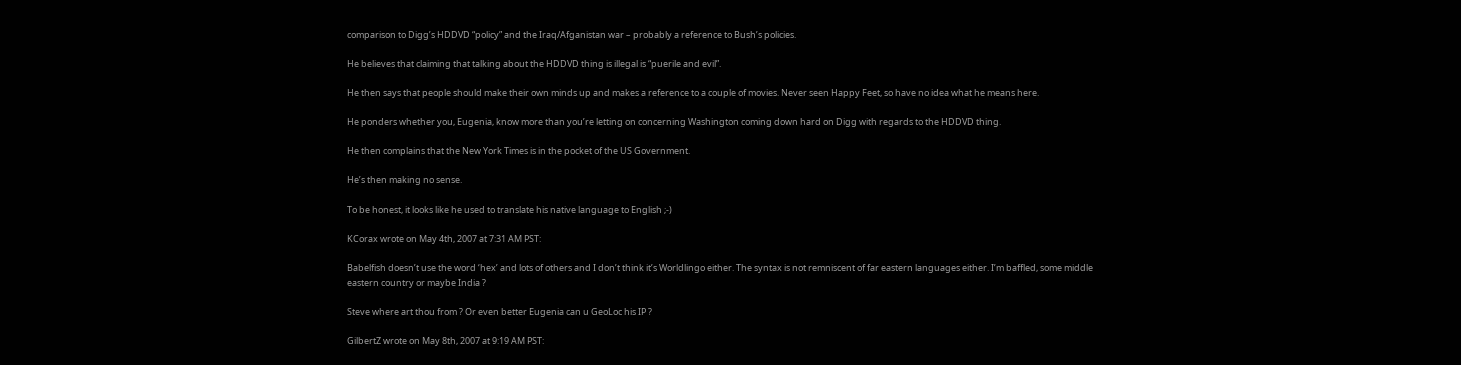comparison to Digg’s HDDVD “policy” and the Iraq/Afganistan war – probably a reference to Bush’s policies.

He believes that claiming that talking about the HDDVD thing is illegal is “puerile and evil”.

He then says that people should make their own minds up and makes a reference to a couple of movies. Never seen Happy Feet, so have no idea what he means here.

He ponders whether you, Eugenia, know more than you’re letting on concerning Washington coming down hard on Digg with regards to the HDDVD thing.

He then complains that the New York Times is in the pocket of the US Government.

He’s then making no sense.

To be honest, it looks like he used to translate his native language to English ;-)

KCorax wrote on May 4th, 2007 at 7:31 AM PST:

Babelfish doesn’t use the word ‘hex’ and lots of others and I don’t think it’s Worldlingo either. The syntax is not remniscent of far eastern languages either. I’m baffled, some middle eastern country or maybe India ?

Steve where art thou from ? Or even better Eugenia can u GeoLoc his IP ?

GilbertZ wrote on May 8th, 2007 at 9:19 AM PST: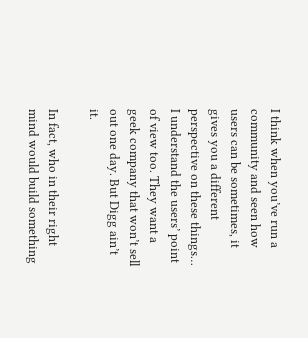I think when you’ve run a community and seen how users can be sometimes, it gives you a different perspective on these things… I understand the users’ point of view too. They want a geek company that won’t sell out one day. But Digg ain’t it.

In fact, who in their right mind would build something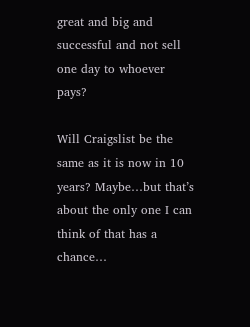great and big and successful and not sell one day to whoever pays?

Will Craigslist be the same as it is now in 10 years? Maybe…but that’s about the only one I can think of that has a chance…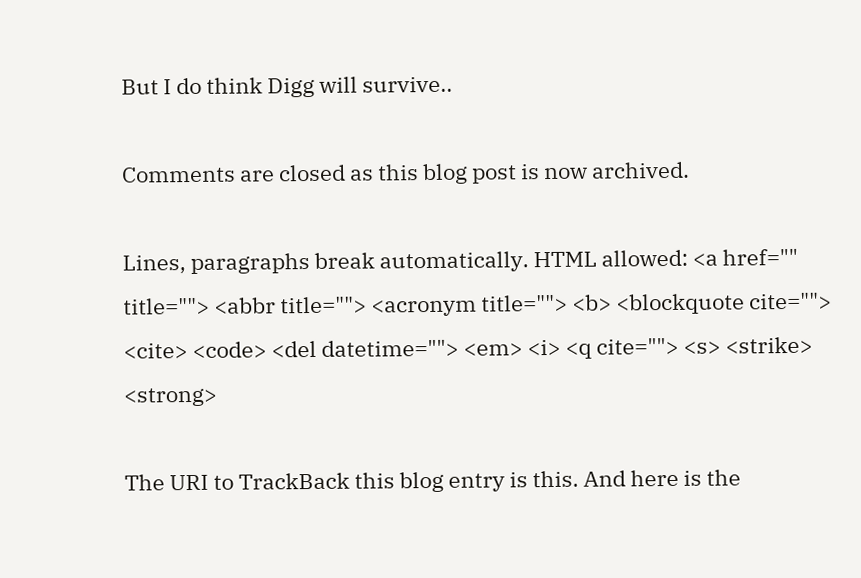But I do think Digg will survive..

Comments are closed as this blog post is now archived.

Lines, paragraphs break automatically. HTML allowed: <a href="" title=""> <abbr title=""> <acronym title=""> <b> <blockquote cite=""> <cite> <code> <del datetime=""> <em> <i> <q cite=""> <s> <strike> <strong>

The URI to TrackBack this blog entry is this. And here is the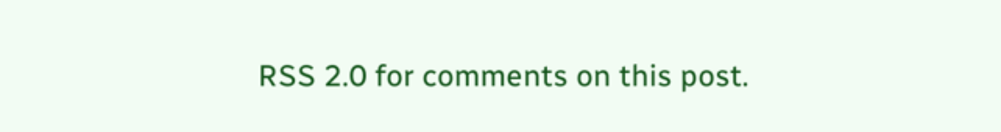RSS 2.0 for comments on this post.